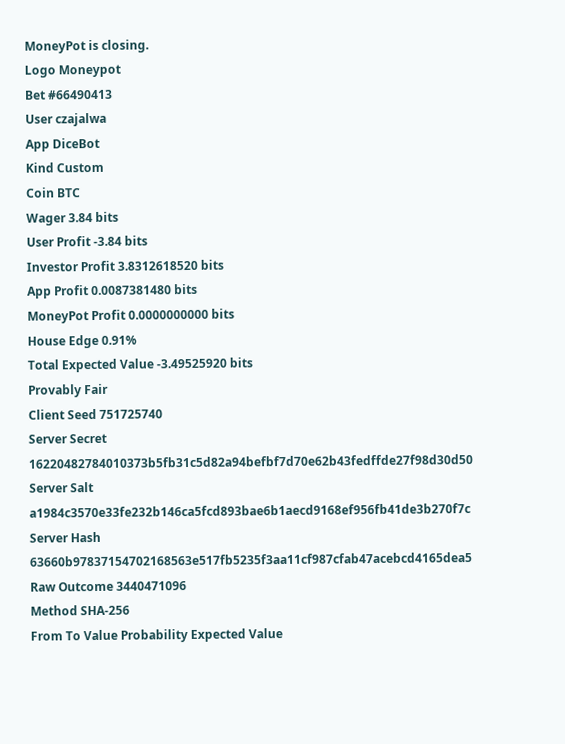MoneyPot is closing.
Logo Moneypot
Bet #66490413
User czajalwa
App DiceBot
Kind Custom
Coin BTC
Wager 3.84 bits
User Profit -3.84 bits
Investor Profit 3.8312618520 bits
App Profit 0.0087381480 bits
MoneyPot Profit 0.0000000000 bits
House Edge 0.91%
Total Expected Value -3.49525920 bits
Provably Fair
Client Seed 751725740
Server Secret 16220482784010373b5fb31c5d82a94befbf7d70e62b43fedffde27f98d30d50
Server Salt a1984c3570e33fe232b146ca5fcd893bae6b1aecd9168ef956fb41de3b270f7c
Server Hash 63660b97837154702168563e517fb5235f3aa11cf987cfab47acebcd4165dea5
Raw Outcome 3440471096
Method SHA-256
From To Value Probability Expected Value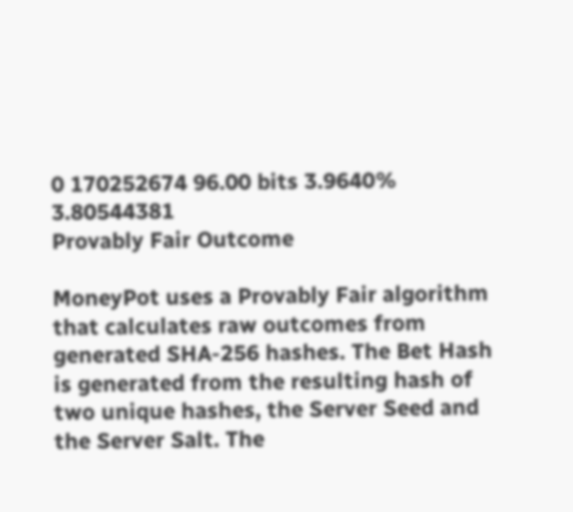0 170252674 96.00 bits 3.9640% 3.80544381
Provably Fair Outcome

MoneyPot uses a Provably Fair algorithm that calculates raw outcomes from generated SHA-256 hashes. The Bet Hash is generated from the resulting hash of two unique hashes, the Server Seed and the Server Salt. The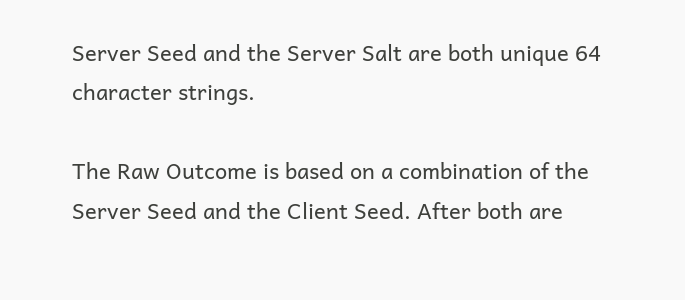Server Seed and the Server Salt are both unique 64 character strings.

The Raw Outcome is based on a combination of the Server Seed and the Client Seed. After both are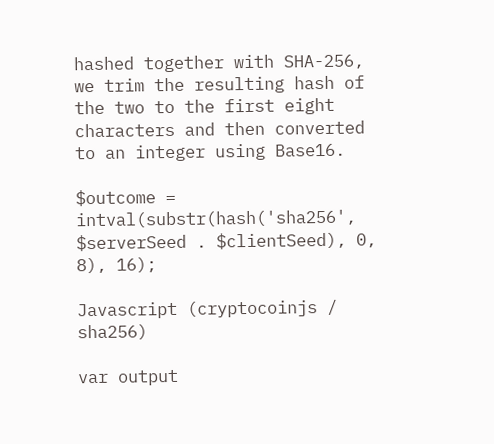hashed together with SHA-256, we trim the resulting hash of the two to the first eight characters and then converted to an integer using Base16.

$outcome = intval(substr(hash('sha256', $serverSeed . $clientSeed), 0, 8), 16);

Javascript (cryptocoinjs / sha256)

var output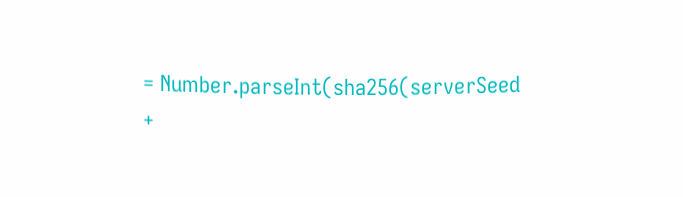= Number.parseInt(sha256(serverSeed +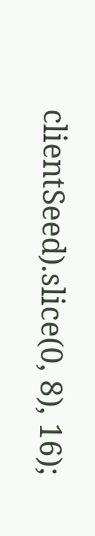clientSeed).slice(0, 8), 16);